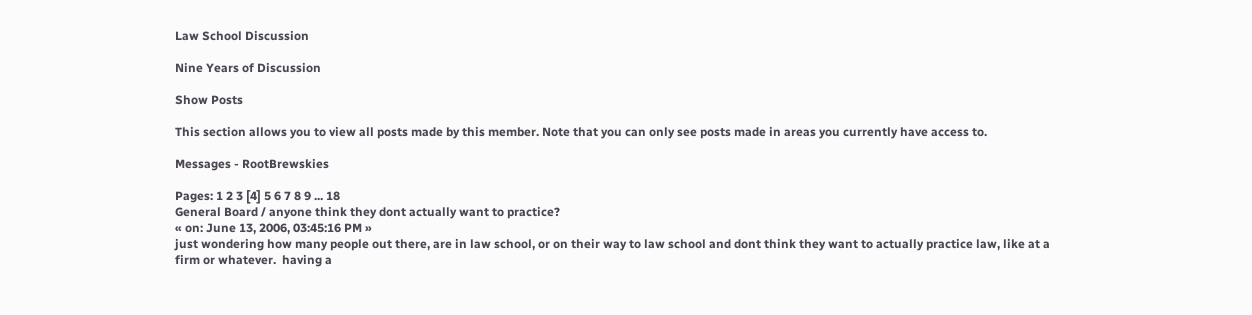Law School Discussion

Nine Years of Discussion

Show Posts

This section allows you to view all posts made by this member. Note that you can only see posts made in areas you currently have access to.

Messages - RootBrewskies

Pages: 1 2 3 [4] 5 6 7 8 9 ... 18
General Board / anyone think they dont actually want to practice?
« on: June 13, 2006, 03:45:16 PM »
just wondering how many people out there, are in law school, or on their way to law school and dont think they want to actually practice law, like at a firm or whatever.  having a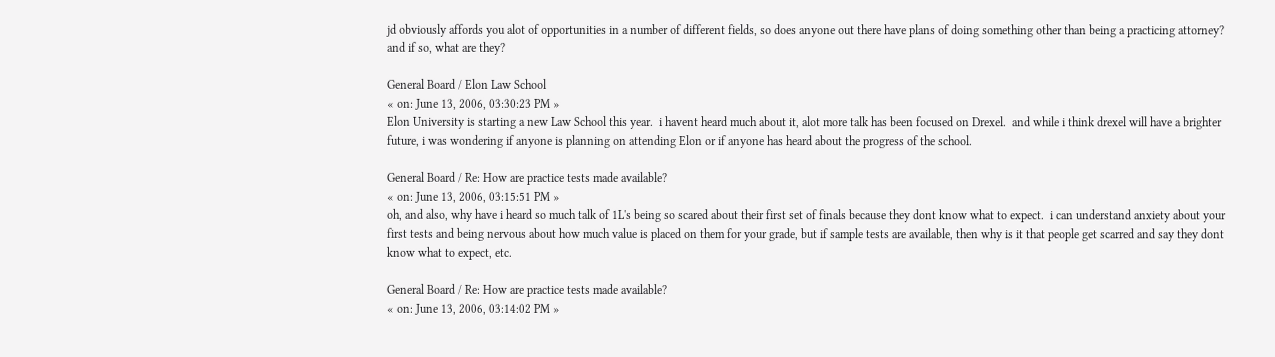jd obviously affords you alot of opportunities in a number of different fields, so does anyone out there have plans of doing something other than being a practicing attorney? and if so, what are they?

General Board / Elon Law School
« on: June 13, 2006, 03:30:23 PM »
Elon University is starting a new Law School this year.  i havent heard much about it, alot more talk has been focused on Drexel.  and while i think drexel will have a brighter future, i was wondering if anyone is planning on attending Elon or if anyone has heard about the progress of the school.

General Board / Re: How are practice tests made available?
« on: June 13, 2006, 03:15:51 PM »
oh, and also, why have i heard so much talk of 1L's being so scared about their first set of finals because they dont know what to expect.  i can understand anxiety about your first tests and being nervous about how much value is placed on them for your grade, but if sample tests are available, then why is it that people get scarred and say they dont know what to expect, etc.

General Board / Re: How are practice tests made available?
« on: June 13, 2006, 03:14:02 PM »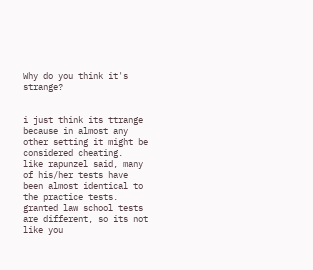Why do you think it's strange?


i just think its ttrange because in almost any other setting it might be considered cheating.  like rapunzel said, many of his/her tests have been almost identical to the practice tests.  granted law school tests are different, so its not like you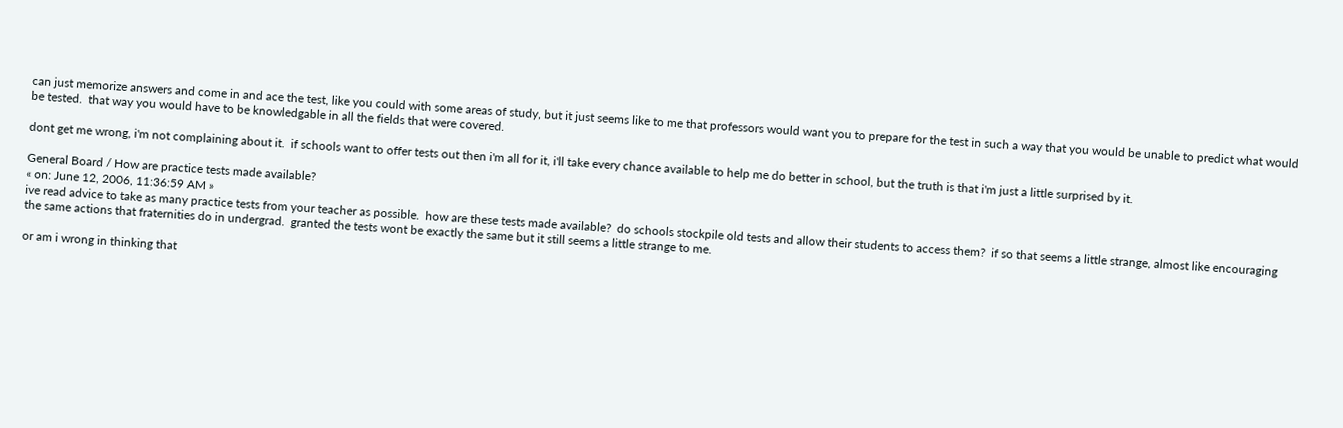can just memorize answers and come in and ace the test, like you could with some areas of study, but it just seems like to me that professors would want you to prepare for the test in such a way that you would be unable to predict what would be tested.  that way you would have to be knowledgable in all the fields that were covered.

dont get me wrong, i'm not complaining about it.  if schools want to offer tests out then i'm all for it, i'll take every chance available to help me do better in school, but the truth is that i'm just a little surprised by it.

General Board / How are practice tests made available?
« on: June 12, 2006, 11:36:59 AM »
ive read advice to take as many practice tests from your teacher as possible.  how are these tests made available?  do schools stockpile old tests and allow their students to access them?  if so that seems a little strange, almost like encouraging the same actions that fraternities do in undergrad.  granted the tests wont be exactly the same but it still seems a little strange to me.

or am i wrong in thinking that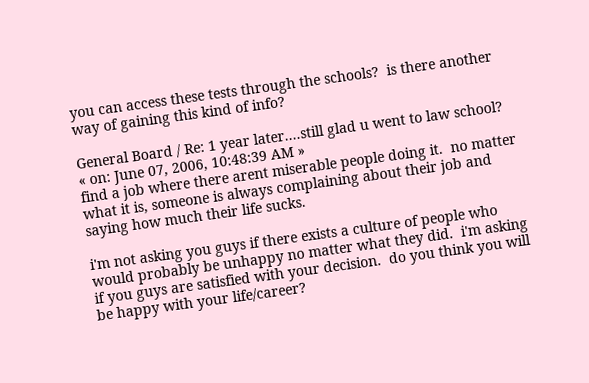you can access these tests through the schools?  is there another way of gaining this kind of info?

General Board / Re: 1 year later....still glad u went to law school?
« on: June 07, 2006, 10:48:39 AM »
find a job where there arent miserable people doing it.  no matter what it is, someone is always complaining about their job and saying how much their life sucks.

i'm not asking you guys if there exists a culture of people who would probably be unhappy no matter what they did.  i'm asking if you guys are satisfied with your decision.  do you think you will be happy with your life/career?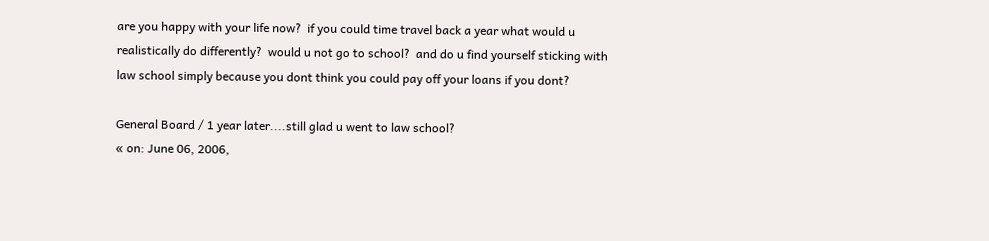are you happy with your life now?  if you could time travel back a year what would u realistically do differently?  would u not go to school?  and do u find yourself sticking with law school simply because you dont think you could pay off your loans if you dont?

General Board / 1 year later....still glad u went to law school?
« on: June 06, 2006,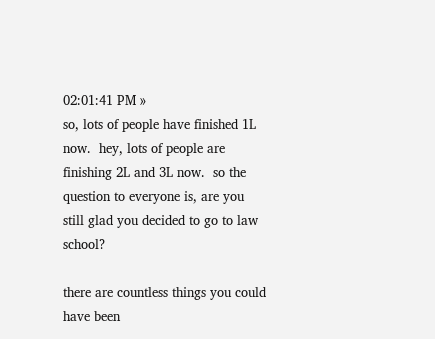02:01:41 PM »
so, lots of people have finished 1L now.  hey, lots of people are finishing 2L and 3L now.  so the question to everyone is, are you still glad you decided to go to law school?

there are countless things you could have been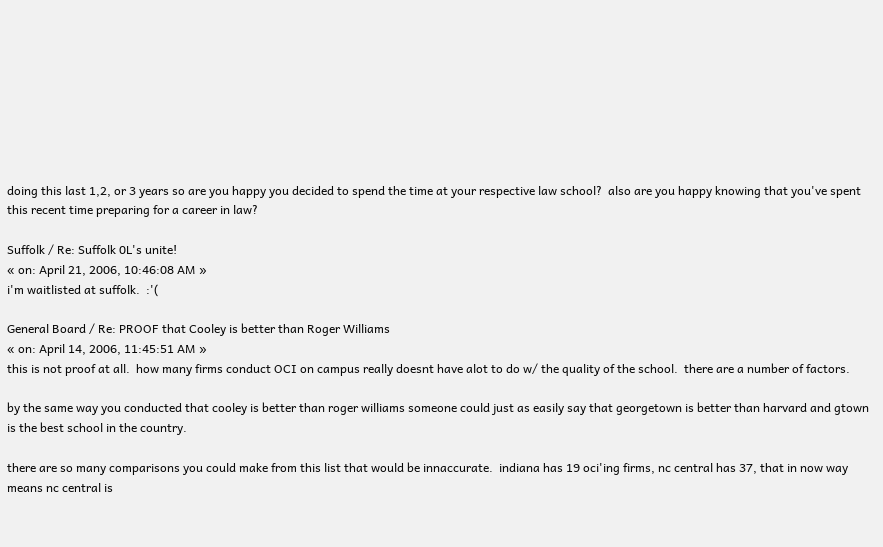doing this last 1,2, or 3 years so are you happy you decided to spend the time at your respective law school?  also are you happy knowing that you've spent this recent time preparing for a career in law?

Suffolk / Re: Suffolk 0L's unite!
« on: April 21, 2006, 10:46:08 AM »
i'm waitlisted at suffolk.  :'(

General Board / Re: PROOF that Cooley is better than Roger Williams
« on: April 14, 2006, 11:45:51 AM »
this is not proof at all.  how many firms conduct OCI on campus really doesnt have alot to do w/ the quality of the school.  there are a number of factors.

by the same way you conducted that cooley is better than roger williams someone could just as easily say that georgetown is better than harvard and gtown is the best school in the country.

there are so many comparisons you could make from this list that would be innaccurate.  indiana has 19 oci'ing firms, nc central has 37, that in now way means nc central is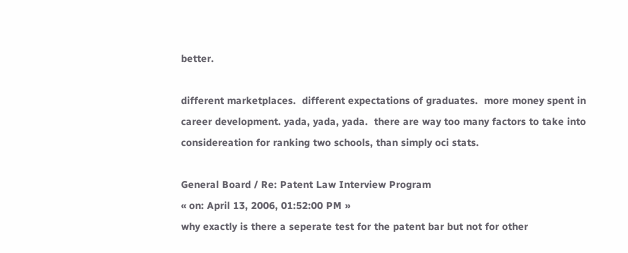better.

different marketplaces.  different expectations of graduates.  more money spent in career development. yada, yada, yada.  there are way too many factors to take into considereation for ranking two schools, than simply oci stats.

General Board / Re: Patent Law Interview Program
« on: April 13, 2006, 01:52:00 PM »
why exactly is there a seperate test for the patent bar but not for other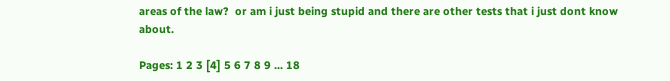areas of the law?  or am i just being stupid and there are other tests that i just dont know about.

Pages: 1 2 3 [4] 5 6 7 8 9 ... 18